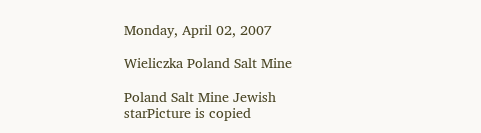Monday, April 02, 2007

Wieliczka Poland Salt Mine

Poland Salt Mine Jewish starPicture is copied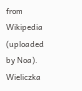from Wikipedia (uploaded by Noa).
Wieliczka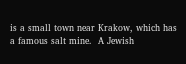is a small town near Krakow, which has a famous salt mine.  A Jewish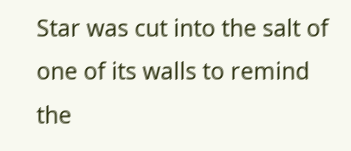Star was cut into the salt of one of its walls to remind the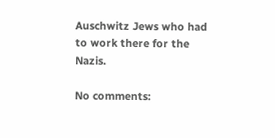Auschwitz Jews who had to work there for the Nazis.

No comments: